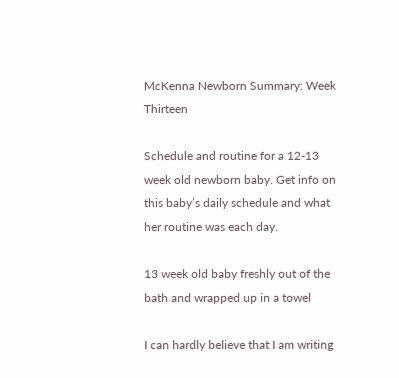McKenna Newborn Summary: Week Thirteen

Schedule and routine for a 12-13 week old newborn baby. Get info on this baby’s daily schedule and what her routine was each day.

13 week old baby freshly out of the bath and wrapped up in a towel

I can hardly believe that I am writing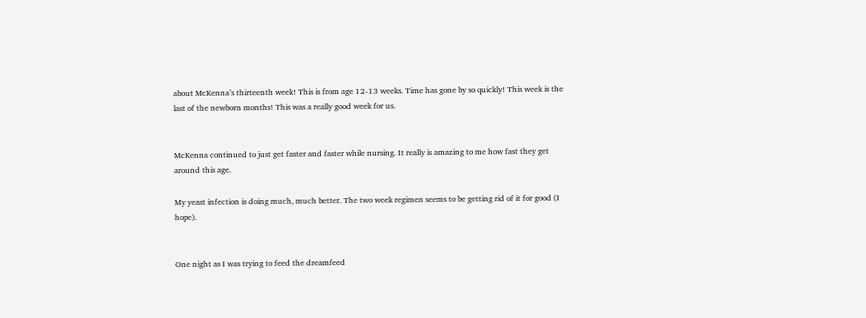about McKenna’s thirteenth week! This is from age 12-13 weeks. Time has gone by so quickly! This week is the last of the newborn months! This was a really good week for us.


McKenna continued to just get faster and faster while nursing. It really is amazing to me how fast they get around this age.

My yeast infection is doing much, much better. The two week regimen seems to be getting rid of it for good (I hope).


One night as I was trying to feed the dreamfeed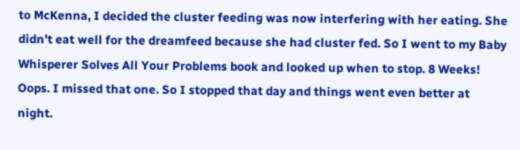to McKenna, I decided the cluster feeding was now interfering with her eating. She didn’t eat well for the dreamfeed because she had cluster fed. So I went to my Baby Whisperer Solves All Your Problems book and looked up when to stop. 8 Weeks! Oops. I missed that one. So I stopped that day and things went even better at night.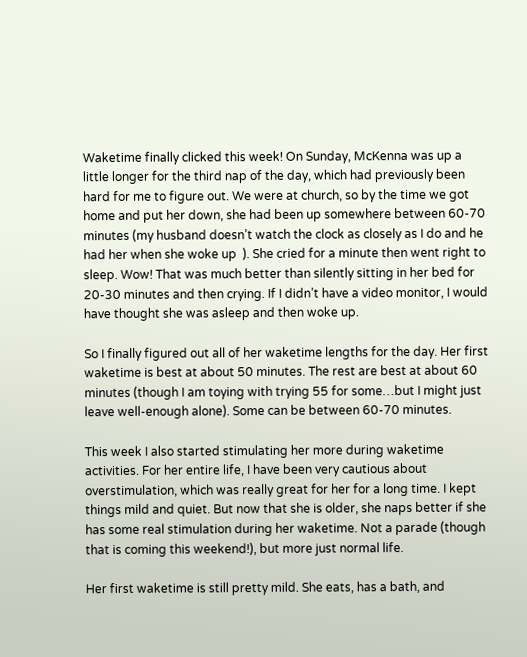Waketime finally clicked this week! On Sunday, McKenna was up a little longer for the third nap of the day, which had previously been hard for me to figure out. We were at church, so by the time we got home and put her down, she had been up somewhere between 60-70 minutes (my husband doesn’t watch the clock as closely as I do and he had her when she woke up  ). She cried for a minute then went right to sleep. Wow! That was much better than silently sitting in her bed for 20-30 minutes and then crying. If I didn’t have a video monitor, I would have thought she was asleep and then woke up.

So I finally figured out all of her waketime lengths for the day. Her first waketime is best at about 50 minutes. The rest are best at about 60 minutes (though I am toying with trying 55 for some…but I might just leave well-enough alone). Some can be between 60-70 minutes.

This week I also started stimulating her more during waketime activities. For her entire life, I have been very cautious about overstimulation, which was really great for her for a long time. I kept things mild and quiet. But now that she is older, she naps better if she has some real stimulation during her waketime. Not a parade (though that is coming this weekend!), but more just normal life.

Her first waketime is still pretty mild. She eats, has a bath, and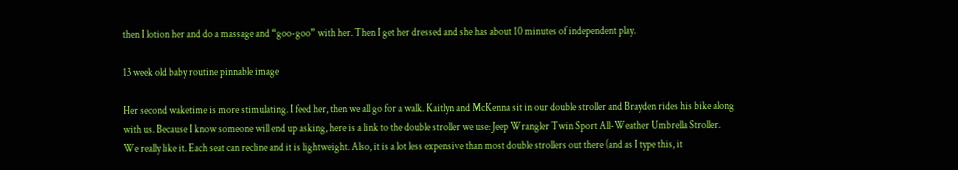then I lotion her and do a massage and “goo-goo” with her. Then I get her dressed and she has about 10 minutes of independent play.

13 week old baby routine pinnable image

Her second waketime is more stimulating. I feed her, then we all go for a walk. Kaitlyn and McKenna sit in our double stroller and Brayden rides his bike along with us. Because I know someone will end up asking, here is a link to the double stroller we use: Jeep Wrangler Twin Sport All-Weather Umbrella Stroller. We really like it. Each seat can recline and it is lightweight. Also, it is a lot less expensive than most double strollers out there (and as I type this, it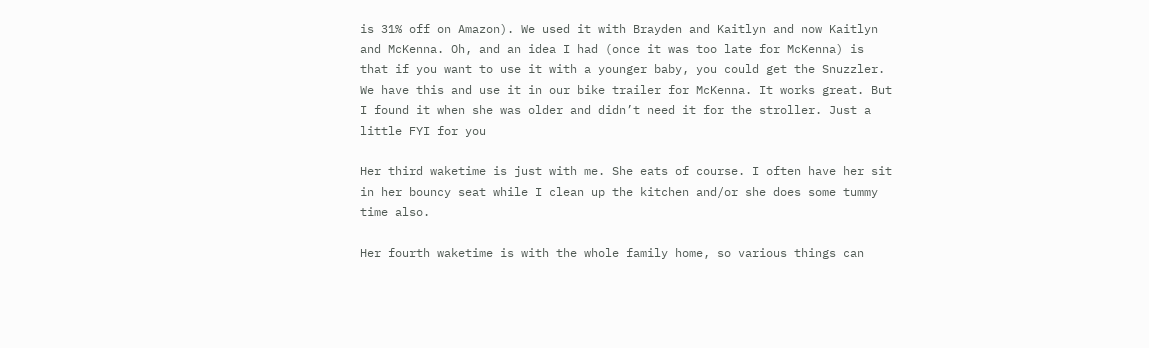is 31% off on Amazon). We used it with Brayden and Kaitlyn and now Kaitlyn and McKenna. Oh, and an idea I had (once it was too late for McKenna) is that if you want to use it with a younger baby, you could get the Snuzzler. We have this and use it in our bike trailer for McKenna. It works great. But I found it when she was older and didn’t need it for the stroller. Just a little FYI for you

Her third waketime is just with me. She eats of course. I often have her sit in her bouncy seat while I clean up the kitchen and/or she does some tummy time also.

Her fourth waketime is with the whole family home, so various things can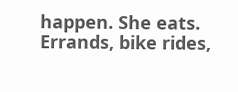happen. She eats. Errands, bike rides,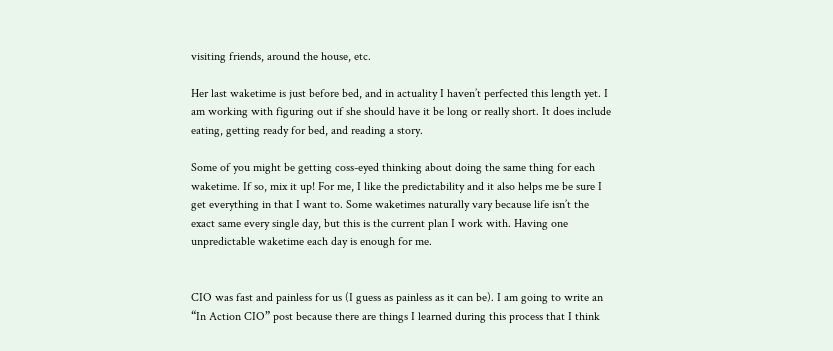visiting friends, around the house, etc.

Her last waketime is just before bed, and in actuality I haven’t perfected this length yet. I am working with figuring out if she should have it be long or really short. It does include eating, getting ready for bed, and reading a story.

Some of you might be getting coss-eyed thinking about doing the same thing for each waketime. If so, mix it up! For me, I like the predictability and it also helps me be sure I get everything in that I want to. Some waketimes naturally vary because life isn’t the exact same every single day, but this is the current plan I work with. Having one unpredictable waketime each day is enough for me.


CIO was fast and painless for us (I guess as painless as it can be). I am going to write an “In Action CIO” post because there are things I learned during this process that I think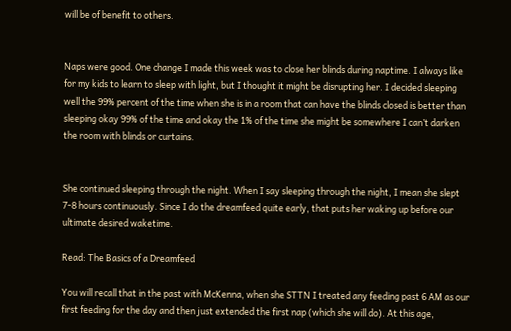will be of benefit to others.


Naps were good. One change I made this week was to close her blinds during naptime. I always like for my kids to learn to sleep with light, but I thought it might be disrupting her. I decided sleeping well the 99% percent of the time when she is in a room that can have the blinds closed is better than sleeping okay 99% of the time and okay the 1% of the time she might be somewhere I can’t darken the room with blinds or curtains.


She continued sleeping through the night. When I say sleeping through the night, I mean she slept 7-8 hours continuously. Since I do the dreamfeed quite early, that puts her waking up before our ultimate desired waketime.

Read: The Basics of a Dreamfeed

You will recall that in the past with McKenna, when she STTN I treated any feeding past 6 AM as our first feeding for the day and then just extended the first nap (which she will do). At this age,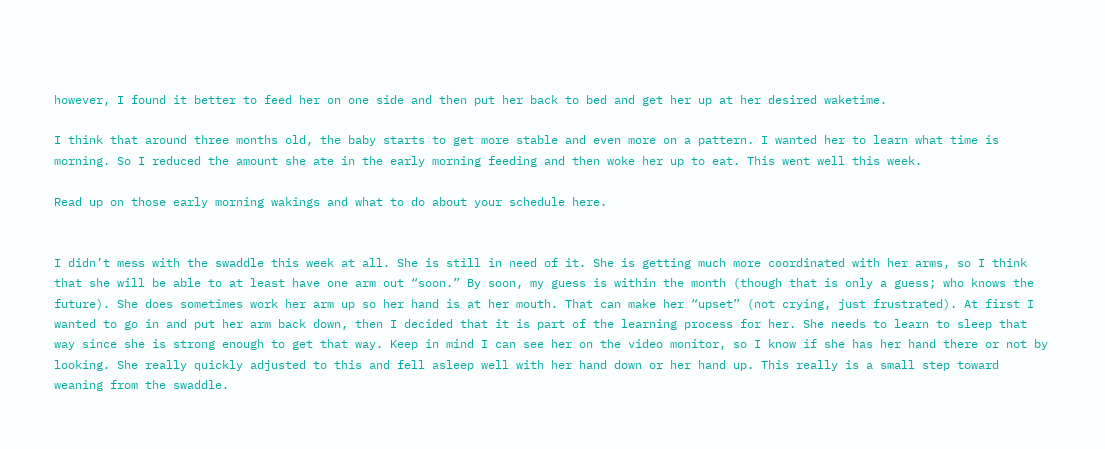however, I found it better to feed her on one side and then put her back to bed and get her up at her desired waketime.

I think that around three months old, the baby starts to get more stable and even more on a pattern. I wanted her to learn what time is morning. So I reduced the amount she ate in the early morning feeding and then woke her up to eat. This went well this week.

Read up on those early morning wakings and what to do about your schedule here.


I didn’t mess with the swaddle this week at all. She is still in need of it. She is getting much more coordinated with her arms, so I think that she will be able to at least have one arm out “soon.” By soon, my guess is within the month (though that is only a guess; who knows the future). She does sometimes work her arm up so her hand is at her mouth. That can make her “upset” (not crying, just frustrated). At first I wanted to go in and put her arm back down, then I decided that it is part of the learning process for her. She needs to learn to sleep that way since she is strong enough to get that way. Keep in mind I can see her on the video monitor, so I know if she has her hand there or not by looking. She really quickly adjusted to this and fell asleep well with her hand down or her hand up. This really is a small step toward weaning from the swaddle.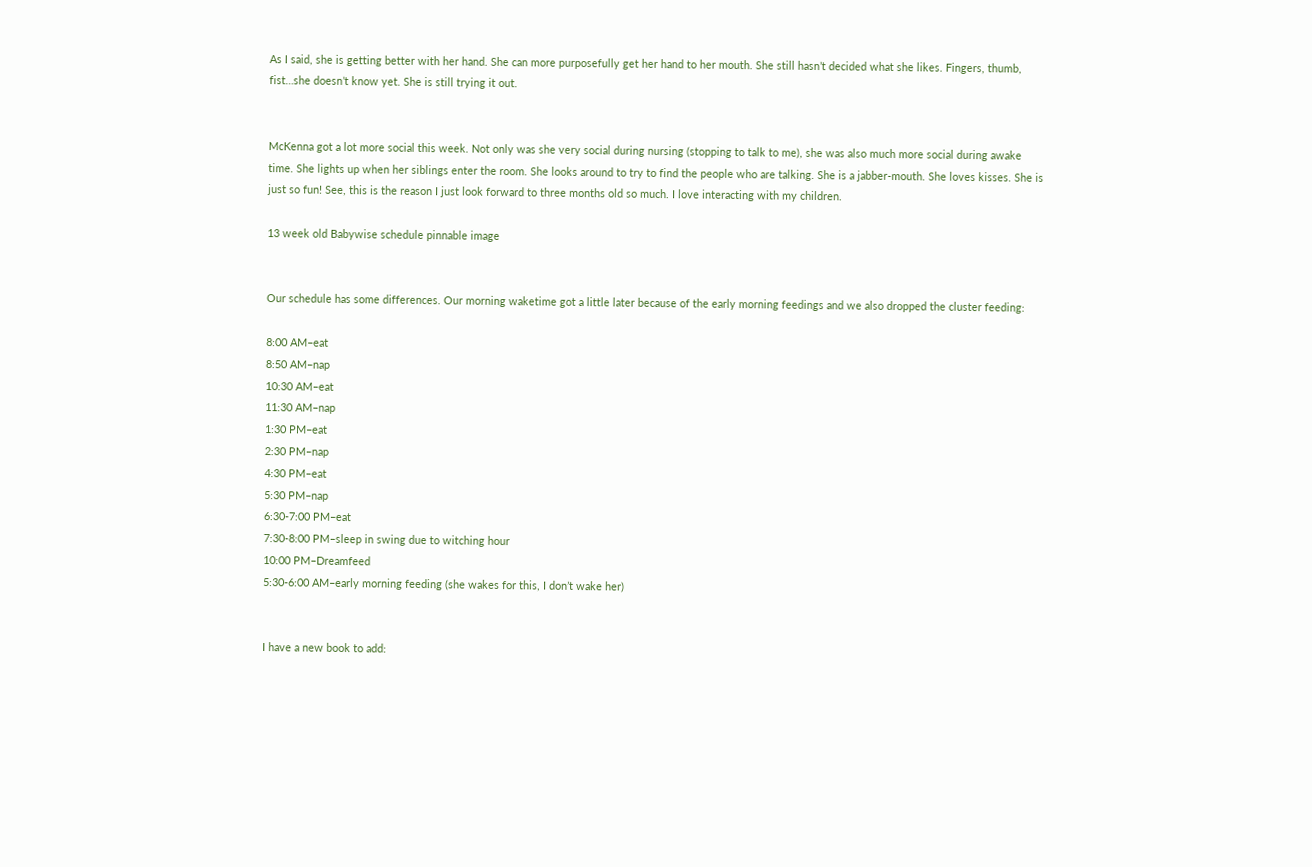As I said, she is getting better with her hand. She can more purposefully get her hand to her mouth. She still hasn’t decided what she likes. Fingers, thumb, fist…she doesn’t know yet. She is still trying it out.


McKenna got a lot more social this week. Not only was she very social during nursing (stopping to talk to me), she was also much more social during awake time. She lights up when her siblings enter the room. She looks around to try to find the people who are talking. She is a jabber-mouth. She loves kisses. She is just so fun! See, this is the reason I just look forward to three months old so much. I love interacting with my children.

13 week old Babywise schedule pinnable image


Our schedule has some differences. Our morning waketime got a little later because of the early morning feedings and we also dropped the cluster feeding:

8:00 AM–eat
8:50 AM–nap
10:30 AM–eat
11:30 AM–nap
1:30 PM–eat
2:30 PM–nap
4:30 PM–eat
5:30 PM–nap
6:30-7:00 PM–eat
7:30-8:00 PM–sleep in swing due to witching hour
10:00 PM–Dreamfeed
5:30-6:00 AM–early morning feeding (she wakes for this, I don’t wake her)


I have a new book to add: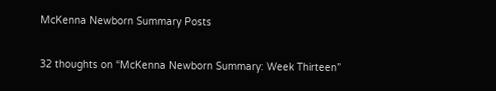McKenna Newborn Summary Posts

32 thoughts on “McKenna Newborn Summary: Week Thirteen”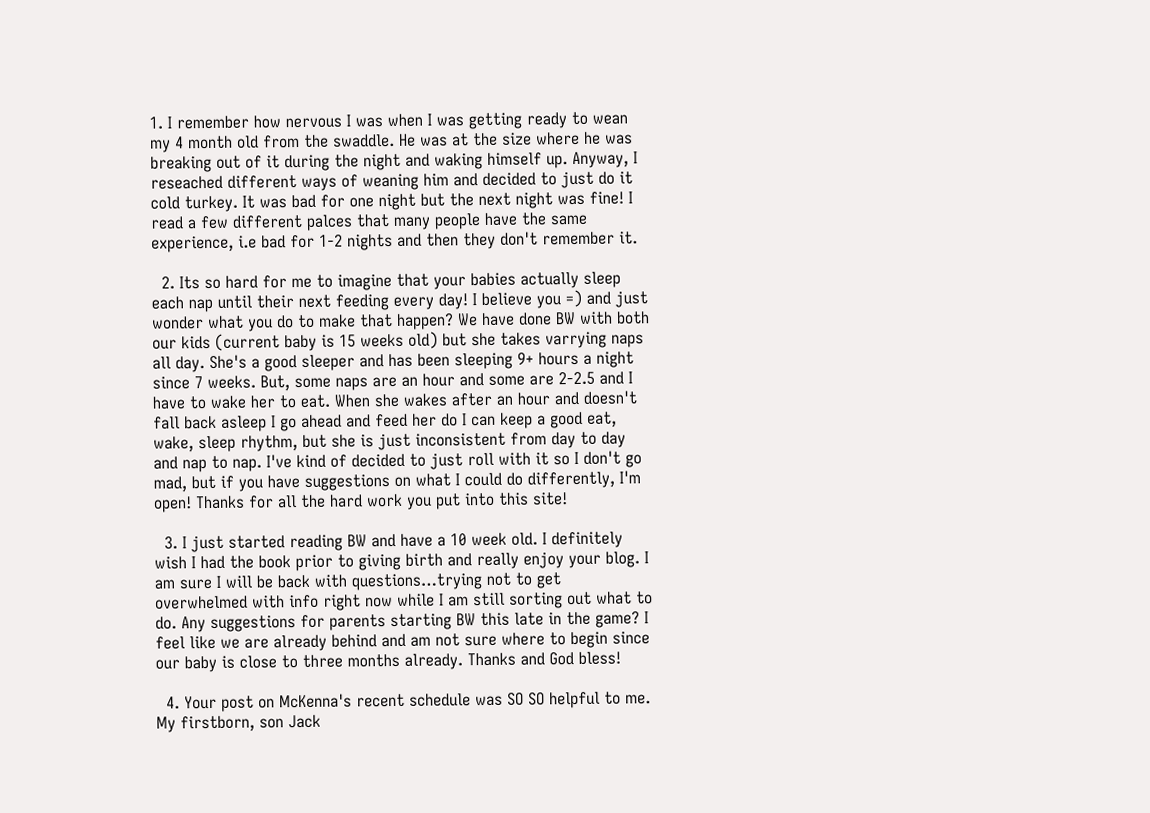1. I remember how nervous I was when I was getting ready to wean my 4 month old from the swaddle. He was at the size where he was breaking out of it during the night and waking himself up. Anyway, I reseached different ways of weaning him and decided to just do it cold turkey. It was bad for one night but the next night was fine! I read a few different palces that many people have the same experience, i.e bad for 1-2 nights and then they don't remember it.

  2. Its so hard for me to imagine that your babies actually sleep each nap until their next feeding every day! I believe you =) and just wonder what you do to make that happen? We have done BW with both our kids (current baby is 15 weeks old) but she takes varrying naps all day. She's a good sleeper and has been sleeping 9+ hours a night since 7 weeks. But, some naps are an hour and some are 2-2.5 and I have to wake her to eat. When she wakes after an hour and doesn't fall back asleep I go ahead and feed her do I can keep a good eat, wake, sleep rhythm, but she is just inconsistent from day to day and nap to nap. I've kind of decided to just roll with it so I don't go mad, but if you have suggestions on what I could do differently, I'm open! Thanks for all the hard work you put into this site!

  3. I just started reading BW and have a 10 week old. I definitely wish I had the book prior to giving birth and really enjoy your blog. I am sure I will be back with questions…trying not to get overwhelmed with info right now while I am still sorting out what to do. Any suggestions for parents starting BW this late in the game? I feel like we are already behind and am not sure where to begin since our baby is close to three months already. Thanks and God bless!

  4. Your post on McKenna's recent schedule was SO SO helpful to me. My firstborn, son Jack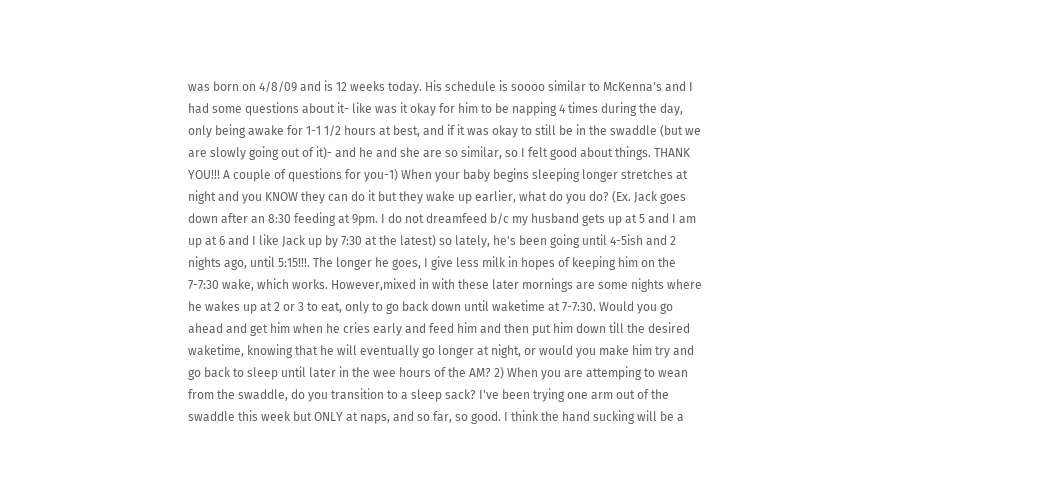was born on 4/8/09 and is 12 weeks today. His schedule is soooo similar to McKenna's and I had some questions about it- like was it okay for him to be napping 4 times during the day, only being awake for 1-1 1/2 hours at best, and if it was okay to still be in the swaddle (but we are slowly going out of it)- and he and she are so similar, so I felt good about things. THANK YOU!!! A couple of questions for you-1) When your baby begins sleeping longer stretches at night and you KNOW they can do it but they wake up earlier, what do you do? (Ex. Jack goes down after an 8:30 feeding at 9pm. I do not dreamfeed b/c my husband gets up at 5 and I am up at 6 and I like Jack up by 7:30 at the latest) so lately, he's been going until 4-5ish and 2 nights ago, until 5:15!!!. The longer he goes, I give less milk in hopes of keeping him on the 7-7:30 wake, which works. However,mixed in with these later mornings are some nights where he wakes up at 2 or 3 to eat, only to go back down until waketime at 7-7:30. Would you go ahead and get him when he cries early and feed him and then put him down till the desired waketime, knowing that he will eventually go longer at night, or would you make him try and go back to sleep until later in the wee hours of the AM? 2) When you are attemping to wean from the swaddle, do you transition to a sleep sack? I've been trying one arm out of the swaddle this week but ONLY at naps, and so far, so good. I think the hand sucking will be a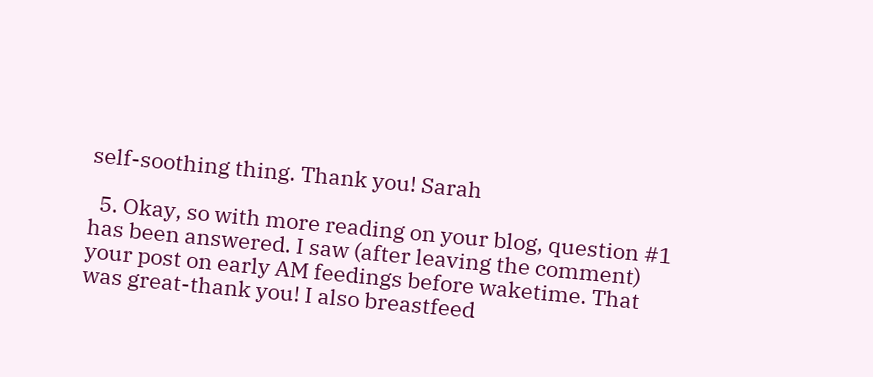self-soothing thing. Thank you! Sarah

  5. Okay, so with more reading on your blog, question #1 has been answered. I saw (after leaving the comment) your post on early AM feedings before waketime. That was great-thank you! I also breastfeed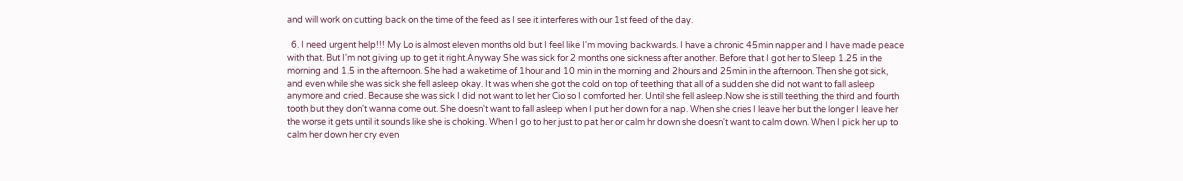and will work on cutting back on the time of the feed as I see it interferes with our 1st feed of the day.

  6. I need urgent help!!! My Lo is almost eleven months old but I feel like I'm moving backwards. I have a chronic 45min napper and I have made peace with that. But I'm not giving up to get it right.Anyway She was sick for 2 months one sickness after another. Before that I got her to Sleep 1.25 in the morning and 1.5 in the afternoon. She had a waketime of 1hour and 10 min in the morning and 2hours and 25min in the afternoon. Then she got sick, and even while she was sick she fell asleep okay. It was when she got the cold on top of teething that all of a sudden she did not want to fall asleep anymore and cried. Because she was sick I did not want to let her Cio so I comforted her. Until she fell asleep.Now she is still teething the third and fourth tooth but they don't wanna come out. She doesn't want to fall asleep when I put her down for a nap. When she cries I leave her but the longer I leave her the worse it gets until it sounds like she is choking. When I go to her just to pat her or calm hr down she doesn't want to calm down. When I pick her up to calm her down her cry even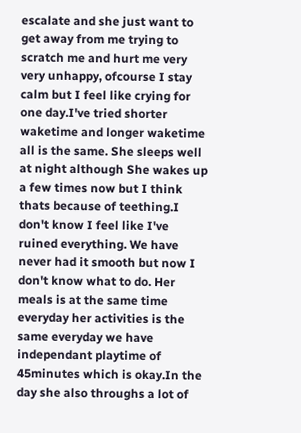escalate and she just want to get away from me trying to scratch me and hurt me very very unhappy, ofcourse I stay calm but I feel like crying for one day.I've tried shorter waketime and longer waketime all is the same. She sleeps well at night although She wakes up a few times now but I think thats because of teething.I don't know I feel like I've ruined everything. We have never had it smooth but now I don't know what to do. Her meals is at the same time everyday her activities is the same everyday we have independant playtime of 45minutes which is okay.In the day she also throughs a lot of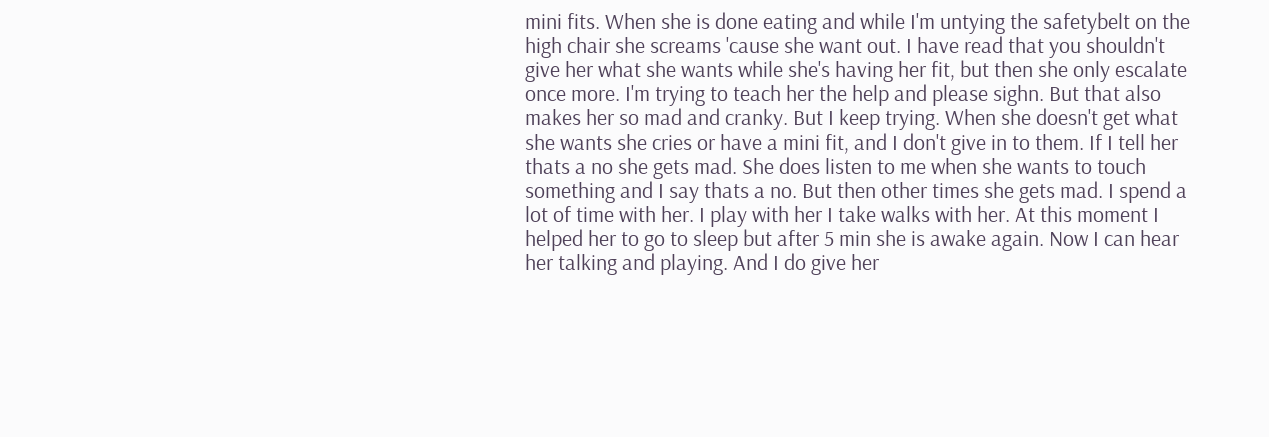mini fits. When she is done eating and while I'm untying the safetybelt on the high chair she screams 'cause she want out. I have read that you shouldn't give her what she wants while she's having her fit, but then she only escalate once more. I'm trying to teach her the help and please sighn. But that also makes her so mad and cranky. But I keep trying. When she doesn't get what she wants she cries or have a mini fit, and I don't give in to them. If I tell her thats a no she gets mad. She does listen to me when she wants to touch something and I say thats a no. But then other times she gets mad. I spend a lot of time with her. I play with her I take walks with her. At this moment I helped her to go to sleep but after 5 min she is awake again. Now I can hear her talking and playing. And I do give her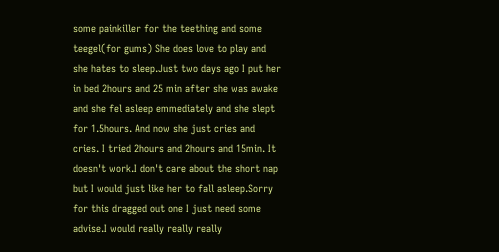some painkiller for the teething and some teegel(for gums) She does love to play and she hates to sleep.Just two days ago I put her in bed 2hours and 25 min after she was awake and she fel asleep emmediately and she slept for 1.5hours. And now she just cries and cries. I tried 2hours and 2hours and 15min. It doesn't work.I don't care about the short nap but I would just like her to fall asleep.Sorry for this dragged out one I just need some advise.I would really really really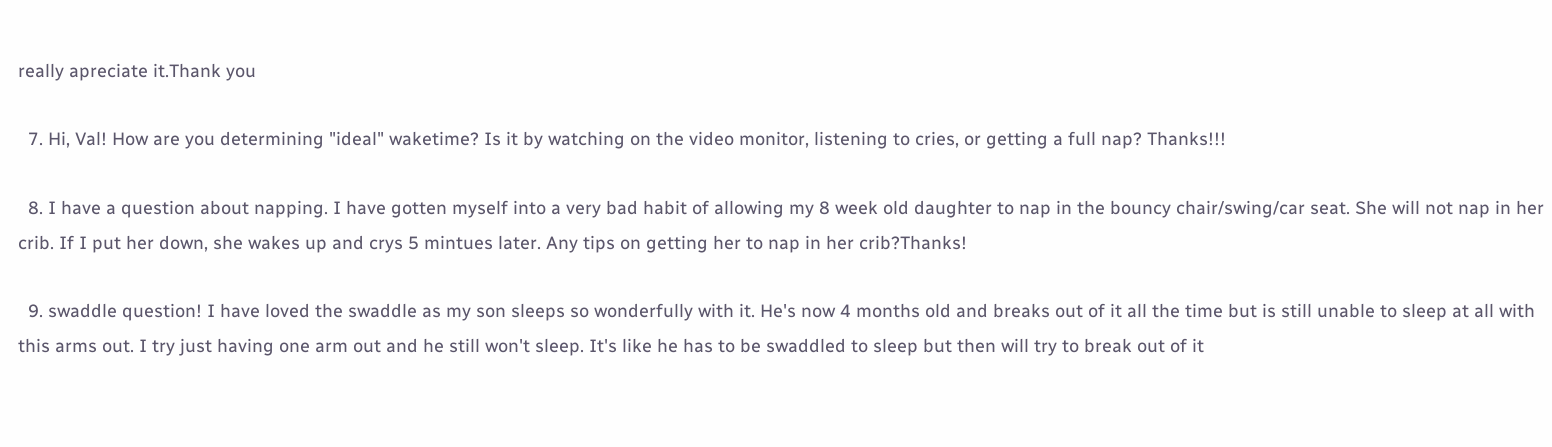really apreciate it.Thank you

  7. Hi, Val! How are you determining "ideal" waketime? Is it by watching on the video monitor, listening to cries, or getting a full nap? Thanks!!!

  8. I have a question about napping. I have gotten myself into a very bad habit of allowing my 8 week old daughter to nap in the bouncy chair/swing/car seat. She will not nap in her crib. If I put her down, she wakes up and crys 5 mintues later. Any tips on getting her to nap in her crib?Thanks!

  9. swaddle question! I have loved the swaddle as my son sleeps so wonderfully with it. He's now 4 months old and breaks out of it all the time but is still unable to sleep at all with this arms out. I try just having one arm out and he still won't sleep. It's like he has to be swaddled to sleep but then will try to break out of it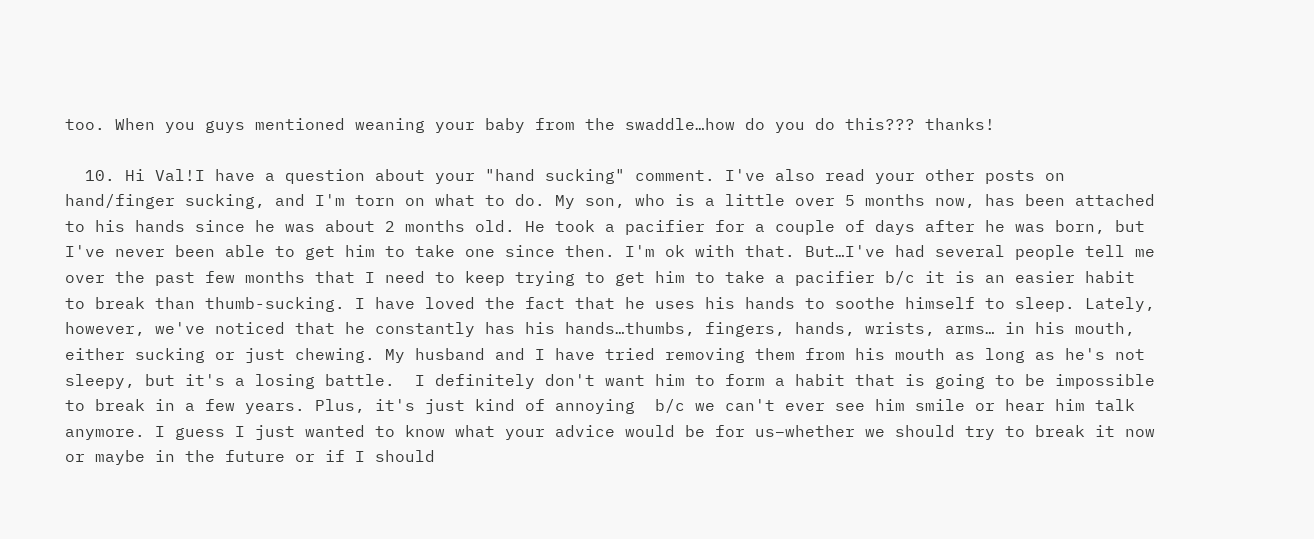too. When you guys mentioned weaning your baby from the swaddle…how do you do this??? thanks!

  10. Hi Val!I have a question about your "hand sucking" comment. I've also read your other posts on hand/finger sucking, and I'm torn on what to do. My son, who is a little over 5 months now, has been attached to his hands since he was about 2 months old. He took a pacifier for a couple of days after he was born, but I've never been able to get him to take one since then. I'm ok with that. But…I've had several people tell me over the past few months that I need to keep trying to get him to take a pacifier b/c it is an easier habit to break than thumb-sucking. I have loved the fact that he uses his hands to soothe himself to sleep. Lately, however, we've noticed that he constantly has his hands…thumbs, fingers, hands, wrists, arms… in his mouth, either sucking or just chewing. My husband and I have tried removing them from his mouth as long as he's not sleepy, but it's a losing battle.  I definitely don't want him to form a habit that is going to be impossible to break in a few years. Plus, it's just kind of annoying  b/c we can't ever see him smile or hear him talk anymore. I guess I just wanted to know what your advice would be for us–whether we should try to break it now or maybe in the future or if I should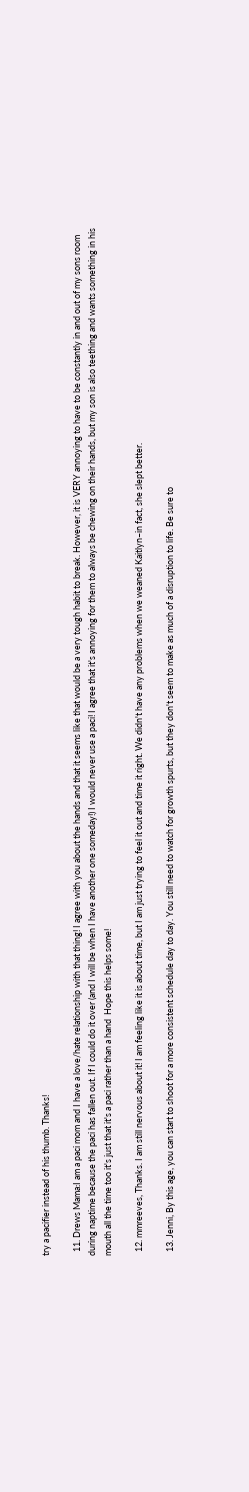try a pacifier instead of his thumb. Thanks!

  11. Drews Mama:I am a paci mom and I have a love/hate relationship with that thing! I agree with you about the hands and that it seems like that would be a very tough habit to break. However, it is VERY annoying to have to be constantly in and out of my sons room during naptime because the paci has fallen out. If I could do it over (and I will be when I have another one someday!) I would never use a paci! I agree that it's annoying for them to always be chewing on their hands, but my son is also teething and wants something in his mouth all the time too it's just that it's a paci rather than a hand  Hope this helps some!

  12. mmreeves, Thanks. I am still nervous about it! I am feeling like it is about time, but I am just trying to feel it out and time it right. We didn't have any problems when we weaned Kaitlyn–in fact, she slept better.

  13. Jenni, By this age, you can start to shoot for a more consistent schedule day to day. You still need to watch for growth spurts, but they don't seem to make as much of a disruption to life. Be sure to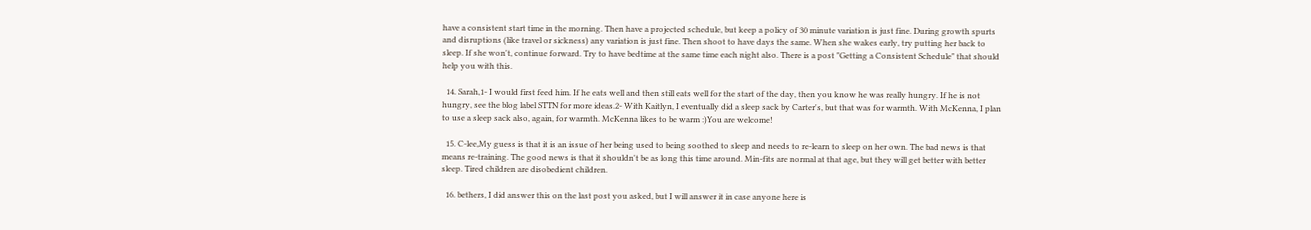have a consistent start time in the morning. Then have a projected schedule, but keep a policy of 30 minute variation is just fine. During growth spurts and disruptions (like travel or sickness) any variation is just fine. Then shoot to have days the same. When she wakes early, try putting her back to sleep. If she won't, continue forward. Try to have bedtime at the same time each night also. There is a post "Getting a Consistent Schedule" that should help you with this.

  14. Sarah,1- I would first feed him. If he eats well and then still eats well for the start of the day, then you know he was really hungry. If he is not hungry, see the blog label STTN for more ideas.2- With Kaitlyn, I eventually did a sleep sack by Carter's, but that was for warmth. With McKenna, I plan to use a sleep sack also, again, for warmth. McKenna likes to be warm :)You are welcome!

  15. C-lee,My guess is that it is an issue of her being used to being soothed to sleep and needs to re-learn to sleep on her own. The bad news is that means re-training. The good news is that it shouldn't be as long this time around. Min-fits are normal at that age, but they will get better with better sleep. Tired children are disobedient children.

  16. bethers, I did answer this on the last post you asked, but I will answer it in case anyone here is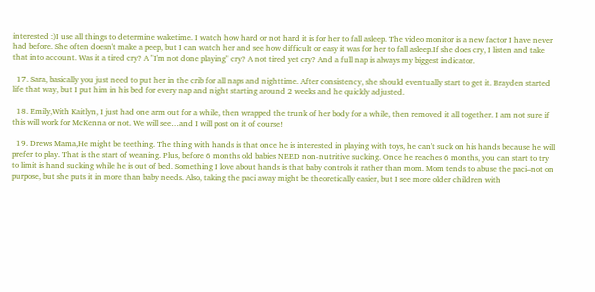interested :)I use all things to determine waketime. I watch how hard or not hard it is for her to fall asleep. The video monitor is a new factor I have never had before. She often doesn't make a peep, but I can watch her and see how difficult or easy it was for her to fall asleep.If she does cry, I listen and take that into account. Was it a tired cry? A "I'm not done playing" cry? A not tired yet cry? And a full nap is always my biggest indicator.

  17. Sara, basically you just need to put her in the crib for all naps and nighttime. After consistency, she should eventually start to get it. Brayden started life that way, but I put him in his bed for every nap and night starting around 2 weeks and he quickly adjusted.

  18. Emily,With Kaitlyn, I just had one arm out for a while, then wrapped the trunk of her body for a while, then removed it all together. I am not sure if this will work for McKenna or not. We will see…and I will post on it of course!

  19. Drews Mama,He might be teething. The thing with hands is that once he is interested in playing with toys, he can't suck on his hands because he will prefer to play. That is the start of weaning. Plus, before 6 months old babies NEED non-nutritive sucking. Once he reaches 6 months, you can start to try to limit is hand sucking while he is out of bed. Something I love about hands is that baby controls it rather than mom. Mom tends to abuse the paci–not on purpose, but she puts it in more than baby needs. Also, taking the paci away might be theoretically easier, but I see more older children with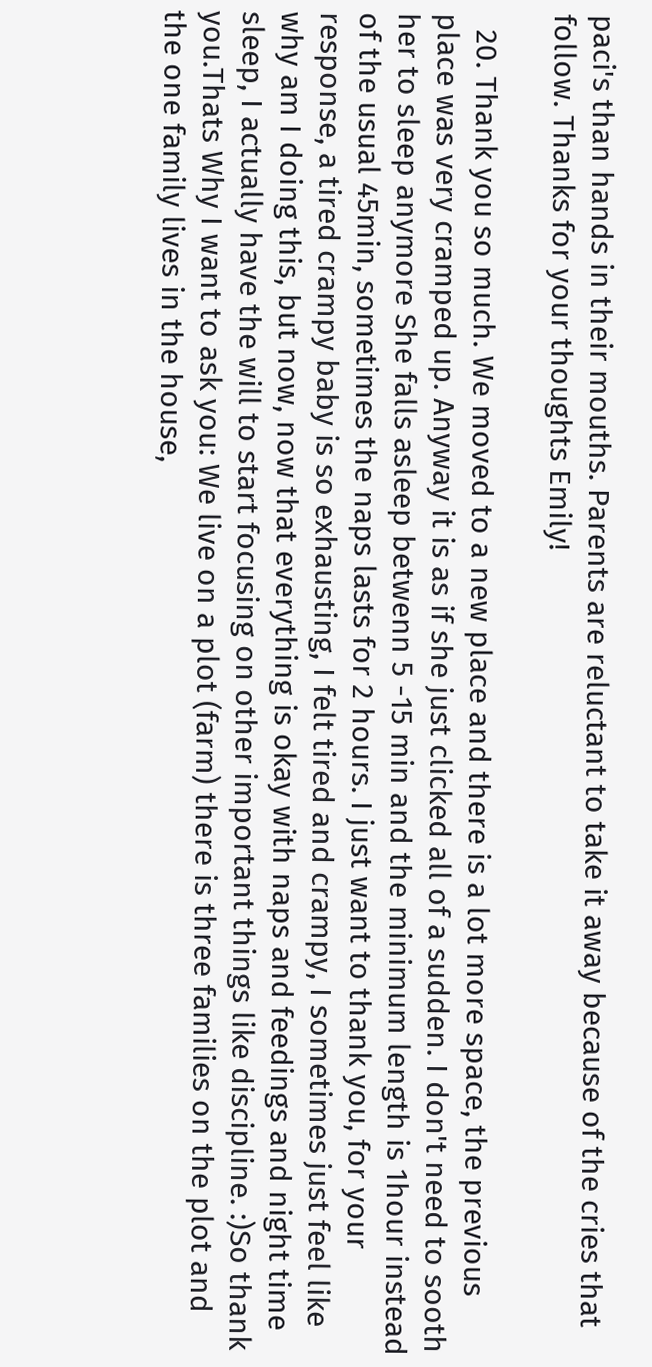paci's than hands in their mouths. Parents are reluctant to take it away because of the cries that follow. Thanks for your thoughts Emily!

  20. Thank you so much. We moved to a new place and there is a lot more space, the previous place was very cramped up. Anyway it is as if she just clicked all of a sudden. I don't need to sooth her to sleep anymore She falls asleep betwenn 5 -15 min and the minimum length is 1hour instead of the usual 45min, sometimes the naps lasts for 2 hours. I just want to thank you, for your response, a tired crampy baby is so exhausting, I felt tired and crampy, I sometimes just feel like why am I doing this, but now, now that everything is okay with naps and feedings and night time sleep, I actually have the will to start focusing on other important things like discipline. :)So thank you.Thats Why I want to ask you: We live on a plot (farm) there is three families on the plot and the one family lives in the house,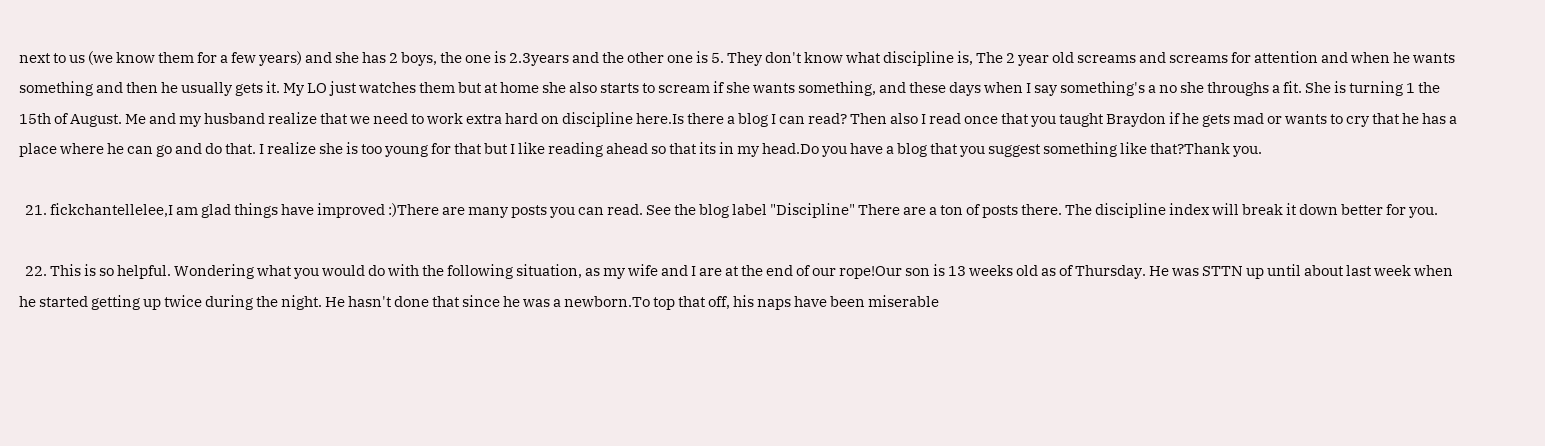next to us (we know them for a few years) and she has 2 boys, the one is 2.3years and the other one is 5. They don't know what discipline is, The 2 year old screams and screams for attention and when he wants something and then he usually gets it. My LO just watches them but at home she also starts to scream if she wants something, and these days when I say something's a no she throughs a fit. She is turning 1 the 15th of August. Me and my husband realize that we need to work extra hard on discipline here.Is there a blog I can read? Then also I read once that you taught Braydon if he gets mad or wants to cry that he has a place where he can go and do that. I realize she is too young for that but I like reading ahead so that its in my head.Do you have a blog that you suggest something like that?Thank you.

  21. fickchantellelee,I am glad things have improved :)There are many posts you can read. See the blog label "Discipline" There are a ton of posts there. The discipline index will break it down better for you.

  22. This is so helpful. Wondering what you would do with the following situation, as my wife and I are at the end of our rope!Our son is 13 weeks old as of Thursday. He was STTN up until about last week when he started getting up twice during the night. He hasn't done that since he was a newborn.To top that off, his naps have been miserable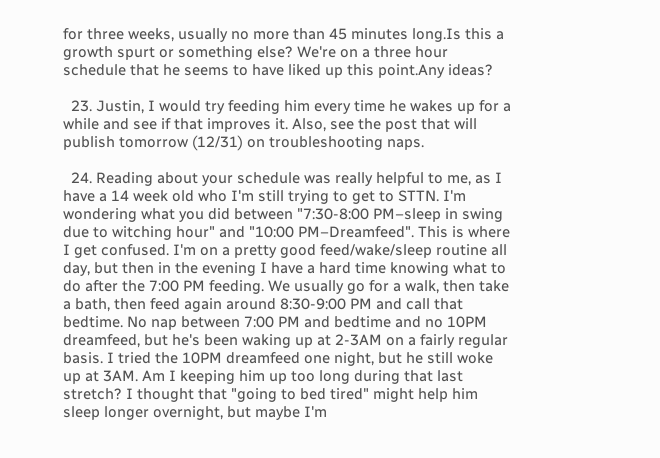for three weeks, usually no more than 45 minutes long.Is this a growth spurt or something else? We're on a three hour schedule that he seems to have liked up this point.Any ideas?

  23. Justin, I would try feeding him every time he wakes up for a while and see if that improves it. Also, see the post that will publish tomorrow (12/31) on troubleshooting naps.

  24. Reading about your schedule was really helpful to me, as I have a 14 week old who I'm still trying to get to STTN. I'm wondering what you did between "7:30-8:00 PM–sleep in swing due to witching hour" and "10:00 PM–Dreamfeed". This is where I get confused. I'm on a pretty good feed/wake/sleep routine all day, but then in the evening I have a hard time knowing what to do after the 7:00 PM feeding. We usually go for a walk, then take a bath, then feed again around 8:30-9:00 PM and call that bedtime. No nap between 7:00 PM and bedtime and no 10PM dreamfeed, but he's been waking up at 2-3AM on a fairly regular basis. I tried the 10PM dreamfeed one night, but he still woke up at 3AM. Am I keeping him up too long during that last stretch? I thought that "going to bed tired" might help him sleep longer overnight, but maybe I'm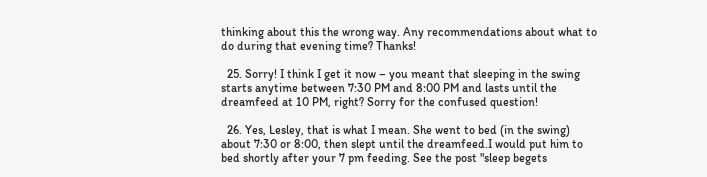thinking about this the wrong way. Any recommendations about what to do during that evening time? Thanks!

  25. Sorry! I think I get it now – you meant that sleeping in the swing starts anytime between 7:30 PM and 8:00 PM and lasts until the dreamfeed at 10 PM, right? Sorry for the confused question!

  26. Yes, Lesley, that is what I mean. She went to bed (in the swing) about 7:30 or 8:00, then slept until the dreamfeed.I would put him to bed shortly after your 7 pm feeding. See the post "sleep begets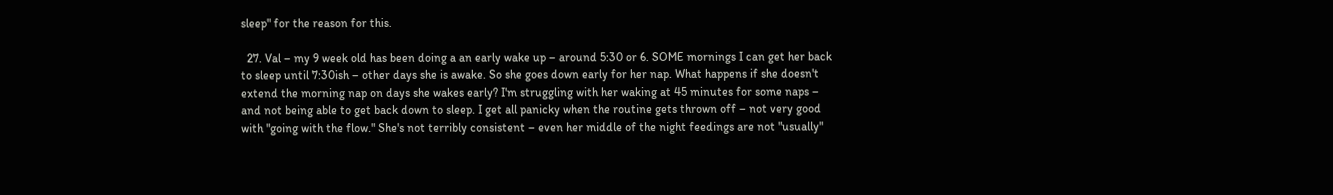sleep" for the reason for this.

  27. Val – my 9 week old has been doing a an early wake up – around 5:30 or 6. SOME mornings I can get her back to sleep until 7:30ish – other days she is awake. So she goes down early for her nap. What happens if she doesn't extend the morning nap on days she wakes early? I'm struggling with her waking at 45 minutes for some naps – and not being able to get back down to sleep. I get all panicky when the routine gets thrown off – not very good with "going with the flow." She's not terribly consistent – even her middle of the night feedings are not "usually"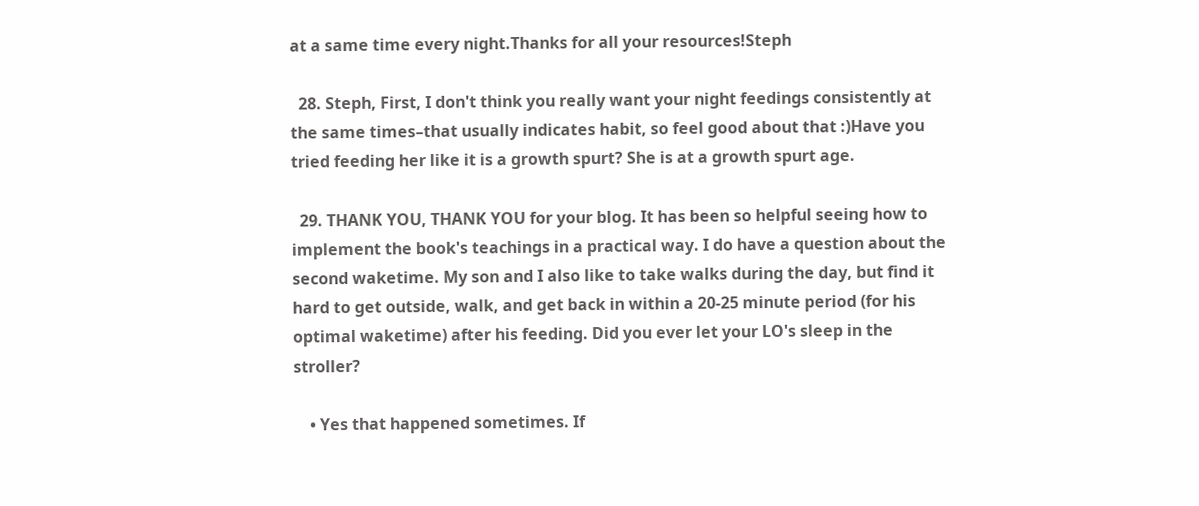at a same time every night.Thanks for all your resources!Steph

  28. Steph, First, I don't think you really want your night feedings consistently at the same times–that usually indicates habit, so feel good about that :)Have you tried feeding her like it is a growth spurt? She is at a growth spurt age.

  29. THANK YOU, THANK YOU for your blog. It has been so helpful seeing how to implement the book's teachings in a practical way. I do have a question about the second waketime. My son and I also like to take walks during the day, but find it hard to get outside, walk, and get back in within a 20-25 minute period (for his optimal waketime) after his feeding. Did you ever let your LO's sleep in the stroller?

    • Yes that happened sometimes. If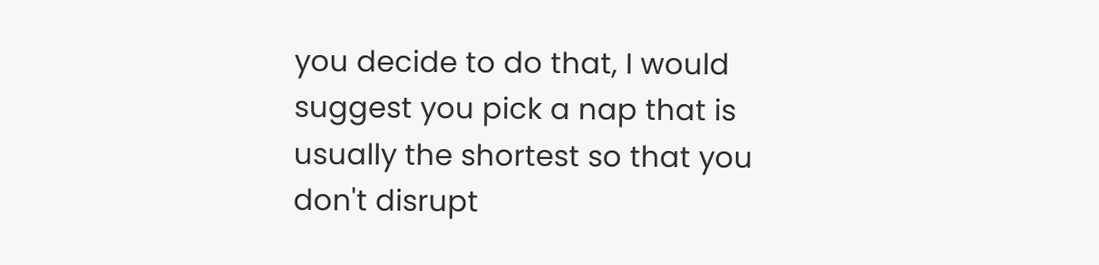you decide to do that, I would suggest you pick a nap that is usually the shortest so that you don't disrupt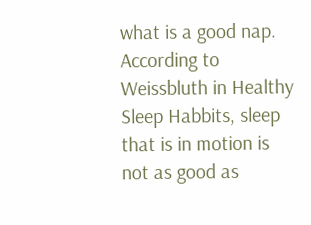what is a good nap. According to Weissbluth in Healthy Sleep Habbits, sleep that is in motion is not as good as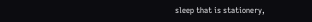sleep that is stationery,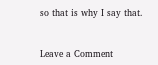so that is why I say that.


Leave a Comment